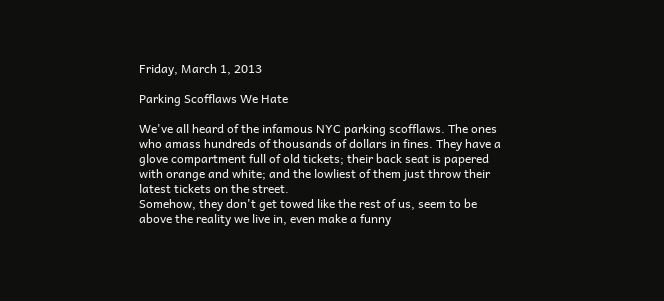Friday, March 1, 2013

Parking Scofflaws We Hate

We've all heard of the infamous NYC parking scofflaws. The ones who amass hundreds of thousands of dollars in fines. They have a glove compartment full of old tickets; their back seat is papered with orange and white; and the lowliest of them just throw their latest tickets on the street.
Somehow, they don't get towed like the rest of us, seem to be above the reality we live in, even make a funny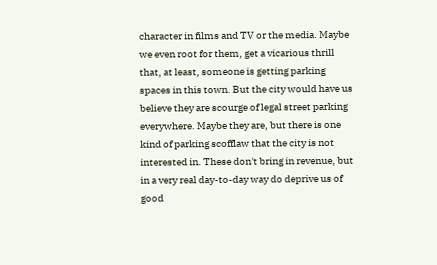character in films and TV or the media. Maybe we even root for them, get a vicarious thrill that, at least, someone is getting parking spaces in this town. But the city would have us believe they are scourge of legal street parking everywhere. Maybe they are, but there is one kind of parking scofflaw that the city is not interested in. These don't bring in revenue, but in a very real day-to-day way do deprive us of good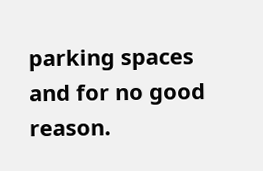parking spaces and for no good reason.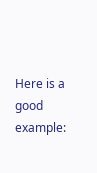Here is a good example: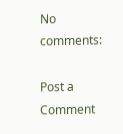No comments:

Post a Comment